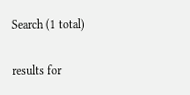Search (1 total)

results for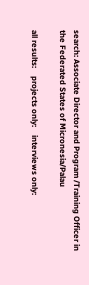search: Associate Director and Program /Training Officer in the Federated States of Micronesia/Palau

all results:    projects only:    interviews only: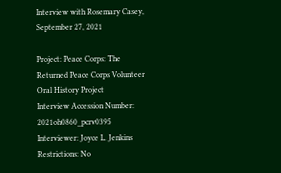Interview with Rosemary Casey, September 27, 2021

Project: Peace Corps: The Returned Peace Corps Volunteer Oral History Project
Interview Accession Number: 2021oh0860_pcrv0395
Interviewer: Joyce L. Jenkins
Restrictions: No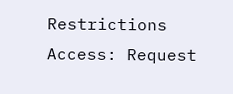Restrictions
Access: Request